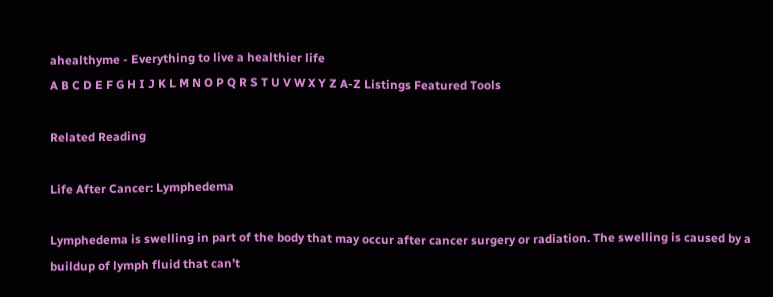ahealthyme - Everything to live a healthier life
A B C D E F G H I J K L M N O P Q R S T U V W X Y Z A-Z Listings Featured Tools

Related Reading

Life After Cancer: Lymphedema

Lymphedema is swelling in part of the body that may occur after cancer surgery or radiation. The swelling is caused by a buildup of lymph fluid that can’t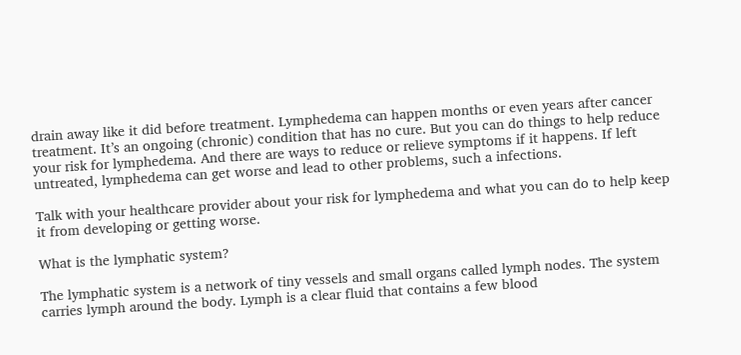drain away like it did before treatment. Lymphedema can happen months or even years after cancer treatment. It’s an ongoing (chronic) condition that has no cure. But you can do things to help reduce your risk for lymphedema. And there are ways to reduce or relieve symptoms if it happens. If left untreated, lymphedema can get worse and lead to other problems, such a infections.

Talk with your healthcare provider about your risk for lymphedema and what you can do to help keep it from developing or getting worse.

What is the lymphatic system?

The lymphatic system is a network of tiny vessels and small organs called lymph nodes. The system carries lymph around the body. Lymph is a clear fluid that contains a few blood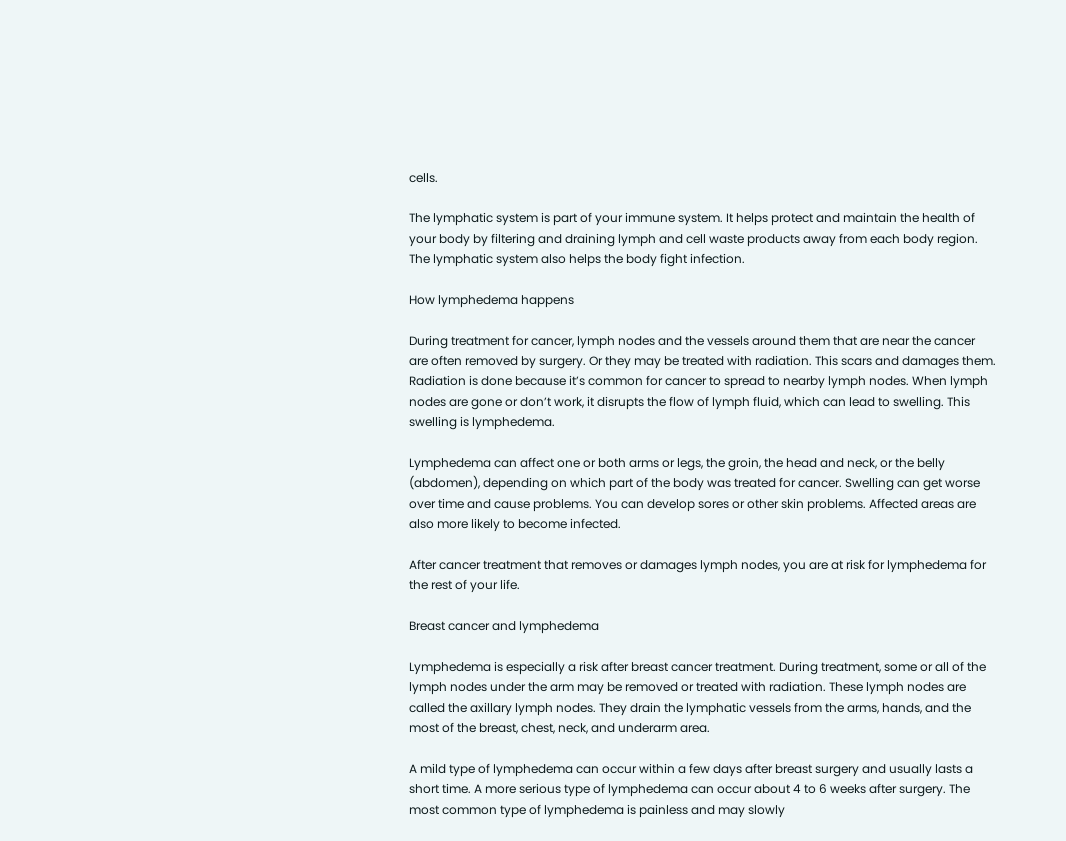cells.

The lymphatic system is part of your immune system. It helps protect and maintain the health of your body by filtering and draining lymph and cell waste products away from each body region. The lymphatic system also helps the body fight infection.

How lymphedema happens

During treatment for cancer, lymph nodes and the vessels around them that are near the cancer are often removed by surgery. Or they may be treated with radiation. This scars and damages them.  Radiation is done because it’s common for cancer to spread to nearby lymph nodes. When lymph nodes are gone or don’t work, it disrupts the flow of lymph fluid, which can lead to swelling. This swelling is lymphedema.

Lymphedema can affect one or both arms or legs, the groin, the head and neck, or the belly (abdomen), depending on which part of the body was treated for cancer. Swelling can get worse over time and cause problems. You can develop sores or other skin problems. Affected areas are also more likely to become infected.

After cancer treatment that removes or damages lymph nodes, you are at risk for lymphedema for the rest of your life.

Breast cancer and lymphedema

Lymphedema is especially a risk after breast cancer treatment. During treatment, some or all of the lymph nodes under the arm may be removed or treated with radiation. These lymph nodes are called the axillary lymph nodes. They drain the lymphatic vessels from the arms, hands, and the most of the breast, chest, neck, and underarm area.

A mild type of lymphedema can occur within a few days after breast surgery and usually lasts a short time. A more serious type of lymphedema can occur about 4 to 6 weeks after surgery. The most common type of lymphedema is painless and may slowly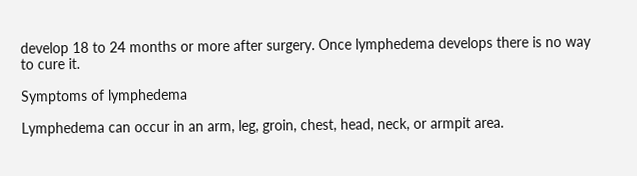develop 18 to 24 months or more after surgery. Once lymphedema develops there is no way to cure it.

Symptoms of lymphedema

Lymphedema can occur in an arm, leg, groin, chest, head, neck, or armpit area.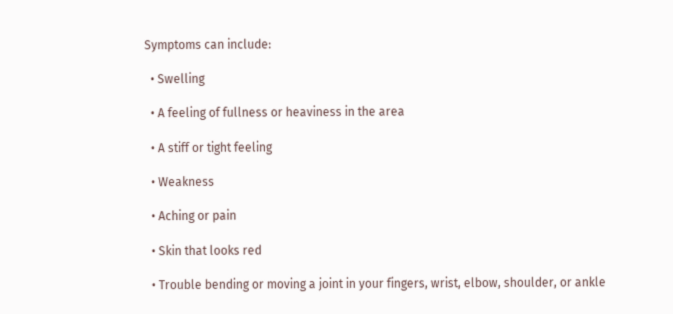Symptoms can include:

  • Swelling

  • A feeling of fullness or heaviness in the area

  • A stiff or tight feeling

  • Weakness

  • Aching or pain

  • Skin that looks red

  • Trouble bending or moving a joint in your fingers, wrist, elbow, shoulder, or ankle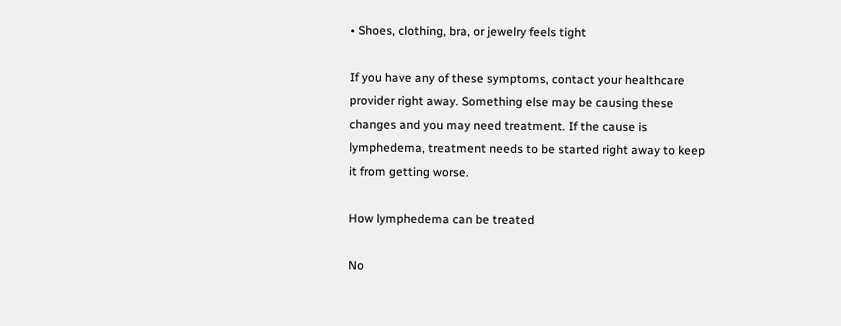• Shoes, clothing, bra, or jewelry feels tight

If you have any of these symptoms, contact your healthcare provider right away. Something else may be causing these changes and you may need treatment. If the cause is lymphedema, treatment needs to be started right away to keep it from getting worse.

How lymphedema can be treated

No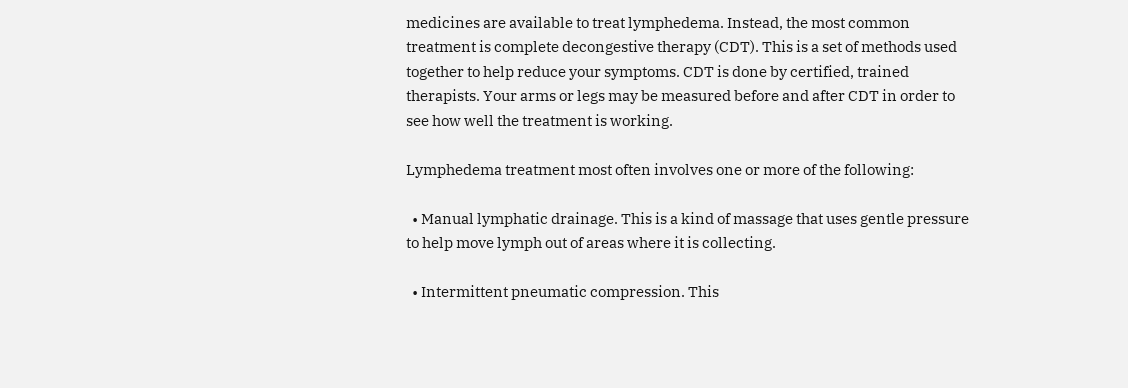medicines are available to treat lymphedema. Instead, the most common treatment is complete decongestive therapy (CDT). This is a set of methods used together to help reduce your symptoms. CDT is done by certified, trained therapists. Your arms or legs may be measured before and after CDT in order to see how well the treatment is working.

Lymphedema treatment most often involves one or more of the following:

  • Manual lymphatic drainage. This is a kind of massage that uses gentle pressure to help move lymph out of areas where it is collecting.

  • Intermittent pneumatic compression. This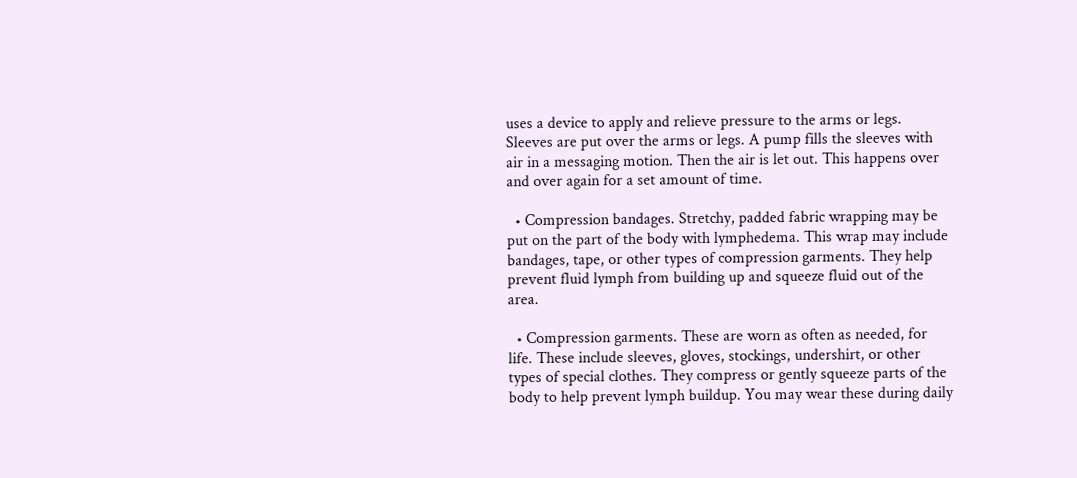uses a device to apply and relieve pressure to the arms or legs. Sleeves are put over the arms or legs. A pump fills the sleeves with air in a messaging motion. Then the air is let out. This happens over and over again for a set amount of time.

  • Compression bandages. Stretchy, padded fabric wrapping may be put on the part of the body with lymphedema. This wrap may include bandages, tape, or other types of compression garments. They help prevent fluid lymph from building up and squeeze fluid out of the area.

  • Compression garments. These are worn as often as needed, for life. These include sleeves, gloves, stockings, undershirt, or other types of special clothes. They compress or gently squeeze parts of the body to help prevent lymph buildup. You may wear these during daily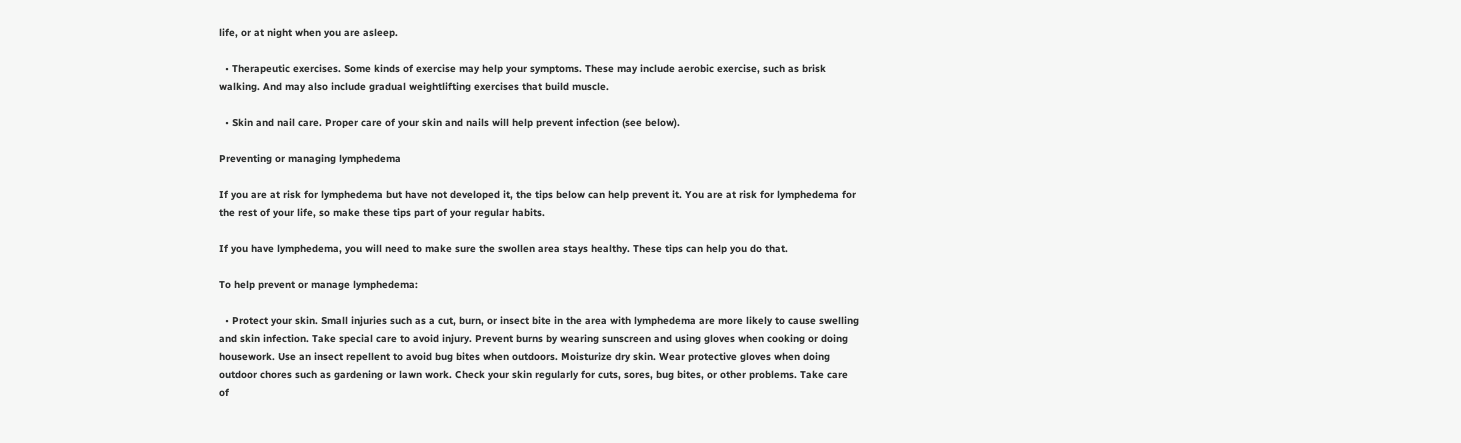life, or at night when you are asleep.

  • Therapeutic exercises. Some kinds of exercise may help your symptoms. These may include aerobic exercise, such as brisk walking. And may also include gradual weightlifting exercises that build muscle.

  • Skin and nail care. Proper care of your skin and nails will help prevent infection (see below).

Preventing or managing lymphedema

If you are at risk for lymphedema but have not developed it, the tips below can help prevent it. You are at risk for lymphedema for the rest of your life, so make these tips part of your regular habits.

If you have lymphedema, you will need to make sure the swollen area stays healthy. These tips can help you do that.

To help prevent or manage lymphedema:

  • Protect your skin. Small injuries such as a cut, burn, or insect bite in the area with lymphedema are more likely to cause swelling and skin infection. Take special care to avoid injury. Prevent burns by wearing sunscreen and using gloves when cooking or doing housework. Use an insect repellent to avoid bug bites when outdoors. Moisturize dry skin. Wear protective gloves when doing outdoor chores such as gardening or lawn work. Check your skin regularly for cuts, sores, bug bites, or other problems. Take care of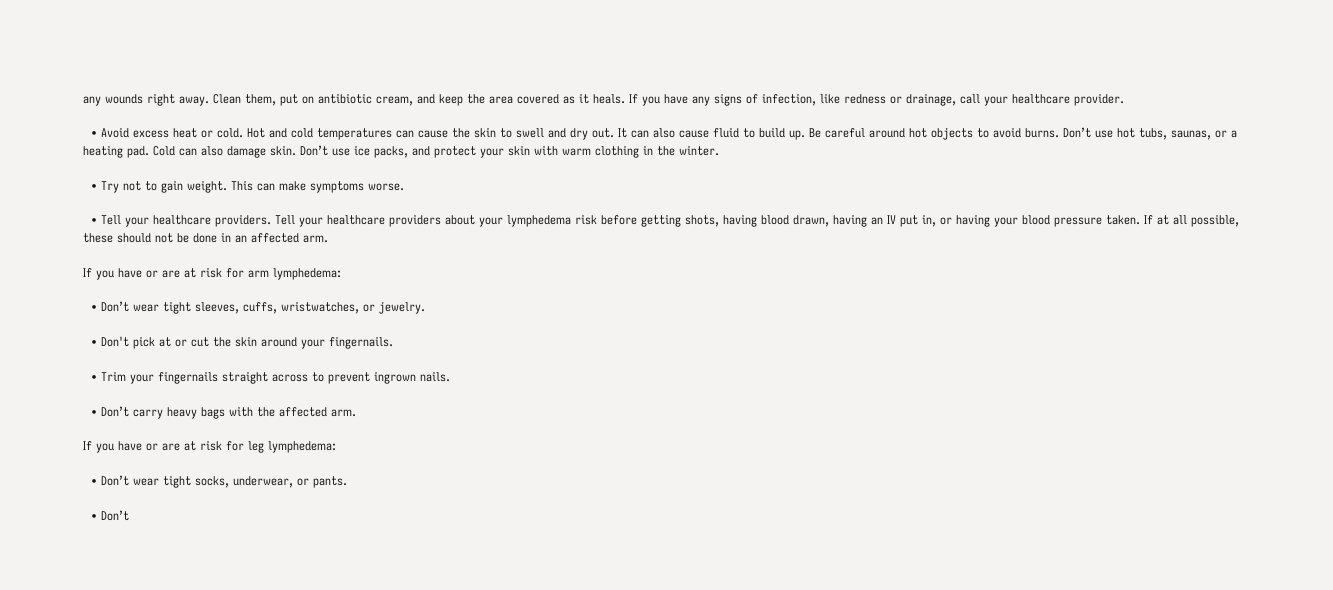any wounds right away. Clean them, put on antibiotic cream, and keep the area covered as it heals. If you have any signs of infection, like redness or drainage, call your healthcare provider.

  • Avoid excess heat or cold. Hot and cold temperatures can cause the skin to swell and dry out. It can also cause fluid to build up. Be careful around hot objects to avoid burns. Don’t use hot tubs, saunas, or a heating pad. Cold can also damage skin. Don’t use ice packs, and protect your skin with warm clothing in the winter.

  • Try not to gain weight. This can make symptoms worse.

  • Tell your healthcare providers. Tell your healthcare providers about your lymphedema risk before getting shots, having blood drawn, having an IV put in, or having your blood pressure taken. If at all possible, these should not be done in an affected arm.

If you have or are at risk for arm lymphedema:

  • Don’t wear tight sleeves, cuffs, wristwatches, or jewelry.

  • Don't pick at or cut the skin around your fingernails.

  • Trim your fingernails straight across to prevent ingrown nails.

  • Don’t carry heavy bags with the affected arm.

If you have or are at risk for leg lymphedema:

  • Don’t wear tight socks, underwear, or pants.

  • Don’t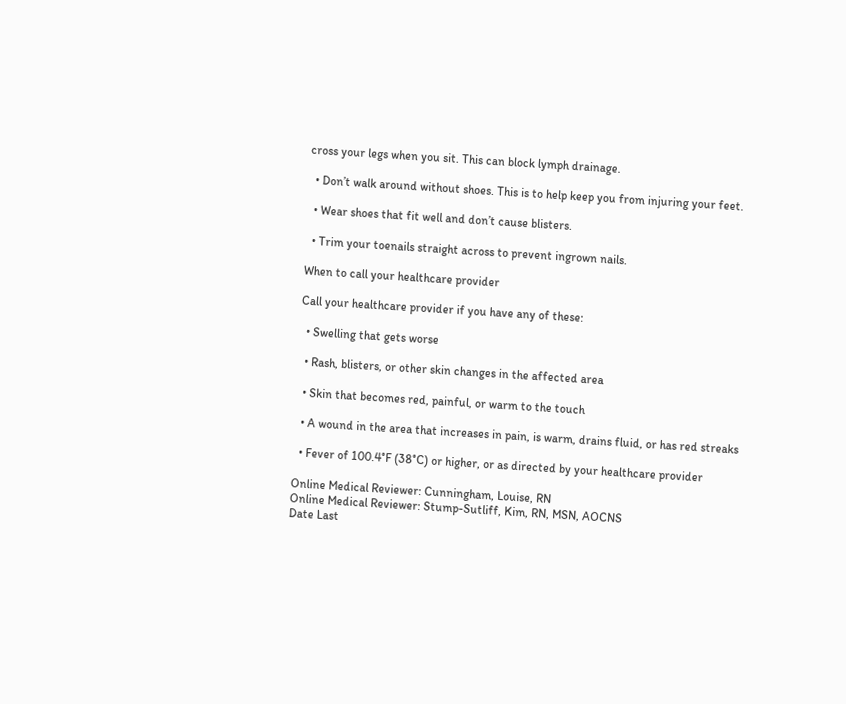cross your legs when you sit. This can block lymph drainage.

  • Don’t walk around without shoes. This is to help keep you from injuring your feet.

  • Wear shoes that fit well and don’t cause blisters.

  • Trim your toenails straight across to prevent ingrown nails.

When to call your healthcare provider

Call your healthcare provider if you have any of these:

  • Swelling that gets worse

  • Rash, blisters, or other skin changes in the affected area

  • Skin that becomes red, painful, or warm to the touch

  • A wound in the area that increases in pain, is warm, drains fluid, or has red streaks

  • Fever of 100.4°F (38°C) or higher, or as directed by your healthcare provider

Online Medical Reviewer: Cunningham, Louise, RN
Online Medical Reviewer: Stump-Sutliff, Kim, RN, MSN, AOCNS
Date Last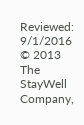Reviewed: 9/1/2016
© 2013 The StayWell Company,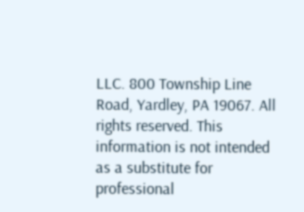LLC. 800 Township Line Road, Yardley, PA 19067. All rights reserved. This information is not intended as a substitute for professional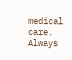medical care. Always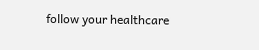follow your healthcare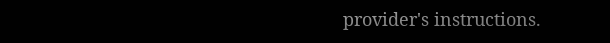provider's instructions.